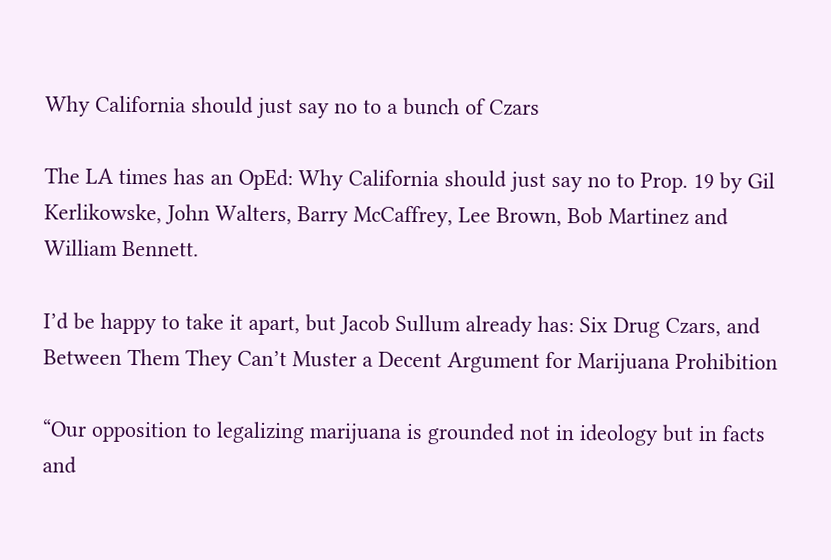Why California should just say no to a bunch of Czars

The LA times has an OpEd: Why California should just say no to Prop. 19 by Gil Kerlikowske, John Walters, Barry McCaffrey, Lee Brown, Bob Martinez and William Bennett.

I’d be happy to take it apart, but Jacob Sullum already has: Six Drug Czars, and Between Them They Can’t Muster a Decent Argument for Marijuana Prohibition

“Our opposition to legalizing marijuana is grounded not in ideology but in facts and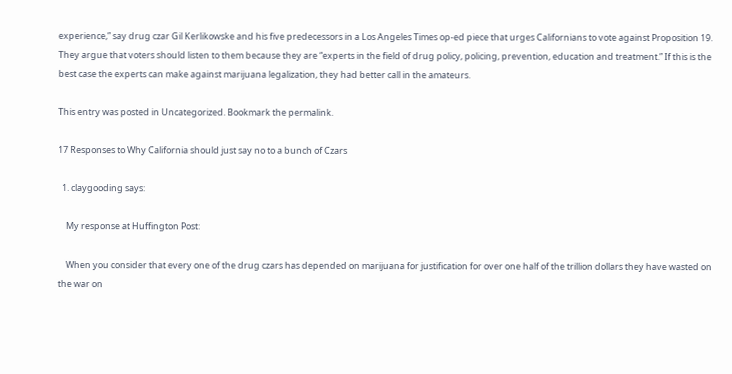experience,” say drug czar Gil Kerlikowske and his five predecessors in a Los Angeles Times op-ed piece that urges Californians to vote against Proposition 19. They argue that voters should listen to them because they are “experts in the field of drug policy, policing, prevention, education and treatment.” If this is the best case the experts can make against marijuana legalization, they had better call in the amateurs.

This entry was posted in Uncategorized. Bookmark the permalink.

17 Responses to Why California should just say no to a bunch of Czars

  1. claygooding says:

    My response at Huffington Post:

    When you consider that every one of the drug czars has depended on marijuana for justification for over one half of the trillion dollars they have wasted on the war on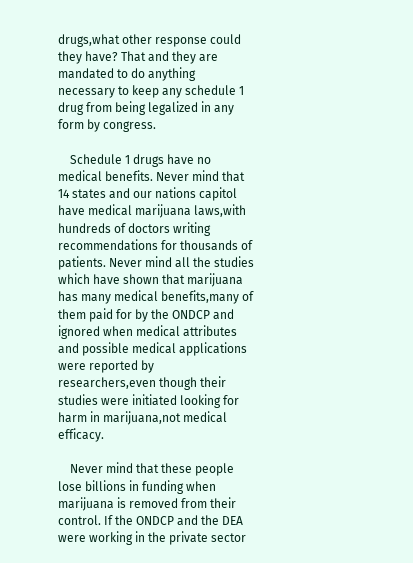drugs,what other response could they have? That and they are mandated to do anything necessary to keep any schedule 1 drug from being legalized in any form by congress.

    Schedule 1 drugs have no medical benefits. Never mind that 14 states and our nations capitol have medical marijuana laws,with hundreds of doctors writing recommendations for thousands of patients. Never mind all the studies which have shown that marijuana has many medical benefits,many of them paid for by the ONDCP and ignored when medical attributes and possible medical applications were reported by researchers,even though their studies were initiated looking for harm in marijuana,not medical efficacy.

    Never mind that these people lose billions in funding when marijuana is removed from their control. If the ONDCP and the DEA were working in the private sector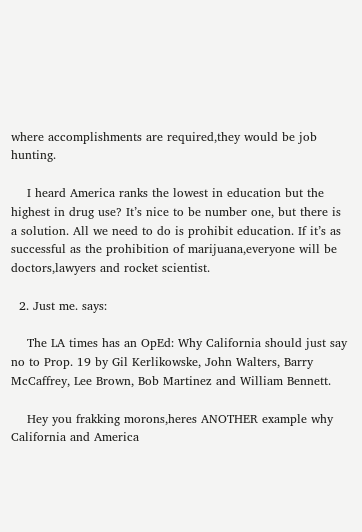where accomplishments are required,they would be job hunting.

    I heard America ranks the lowest in education but the highest in drug use? It’s nice to be number one, but there is a solution. All we need to do is prohibit education. If it’s as successful as the prohibition of marijuana,everyone will be doctors,lawyers and rocket scientist.

  2. Just me. says:

    The LA times has an OpEd: Why California should just say no to Prop. 19 by Gil Kerlikowske, John Walters, Barry McCaffrey, Lee Brown, Bob Martinez and William Bennett.

    Hey you frakking morons,heres ANOTHER example why California and America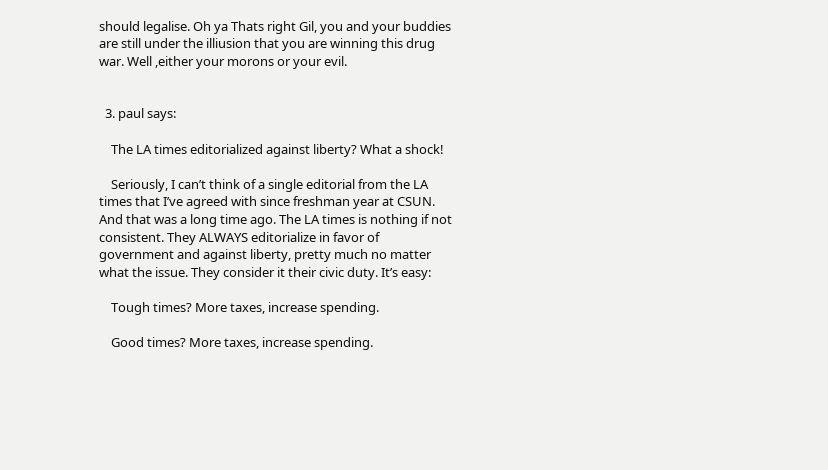should legalise. Oh ya Thats right Gil, you and your buddies are still under the illiusion that you are winning this drug war. Well ,either your morons or your evil.


  3. paul says:

    The LA times editorialized against liberty? What a shock!

    Seriously, I can’t think of a single editorial from the LA times that I’ve agreed with since freshman year at CSUN. And that was a long time ago. The LA times is nothing if not consistent. They ALWAYS editorialize in favor of government and against liberty, pretty much no matter what the issue. They consider it their civic duty. It’s easy:

    Tough times? More taxes, increase spending.

    Good times? More taxes, increase spending.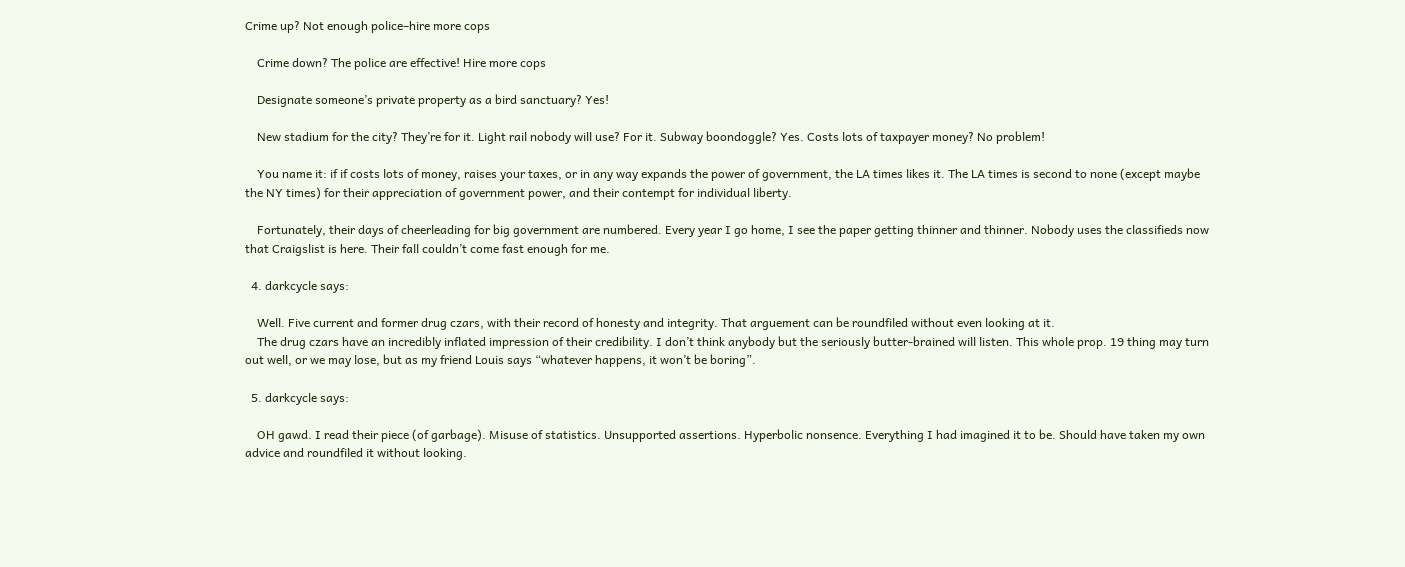Crime up? Not enough police–hire more cops

    Crime down? The police are effective! Hire more cops

    Designate someone’s private property as a bird sanctuary? Yes!

    New stadium for the city? They’re for it. Light rail nobody will use? For it. Subway boondoggle? Yes. Costs lots of taxpayer money? No problem!

    You name it: if if costs lots of money, raises your taxes, or in any way expands the power of government, the LA times likes it. The LA times is second to none (except maybe the NY times) for their appreciation of government power, and their contempt for individual liberty.

    Fortunately, their days of cheerleading for big government are numbered. Every year I go home, I see the paper getting thinner and thinner. Nobody uses the classifieds now that Craigslist is here. Their fall couldn’t come fast enough for me.

  4. darkcycle says:

    Well. Five current and former drug czars, with their record of honesty and integrity. That arguement can be roundfiled without even looking at it.
    The drug czars have an incredibly inflated impression of their credibility. I don’t think anybody but the seriously butter-brained will listen. This whole prop. 19 thing may turn out well, or we may lose, but as my friend Louis says “whatever happens, it won’t be boring”.

  5. darkcycle says:

    OH gawd. I read their piece (of garbage). Misuse of statistics. Unsupported assertions. Hyperbolic nonsence. Everything I had imagined it to be. Should have taken my own advice and roundfiled it without looking.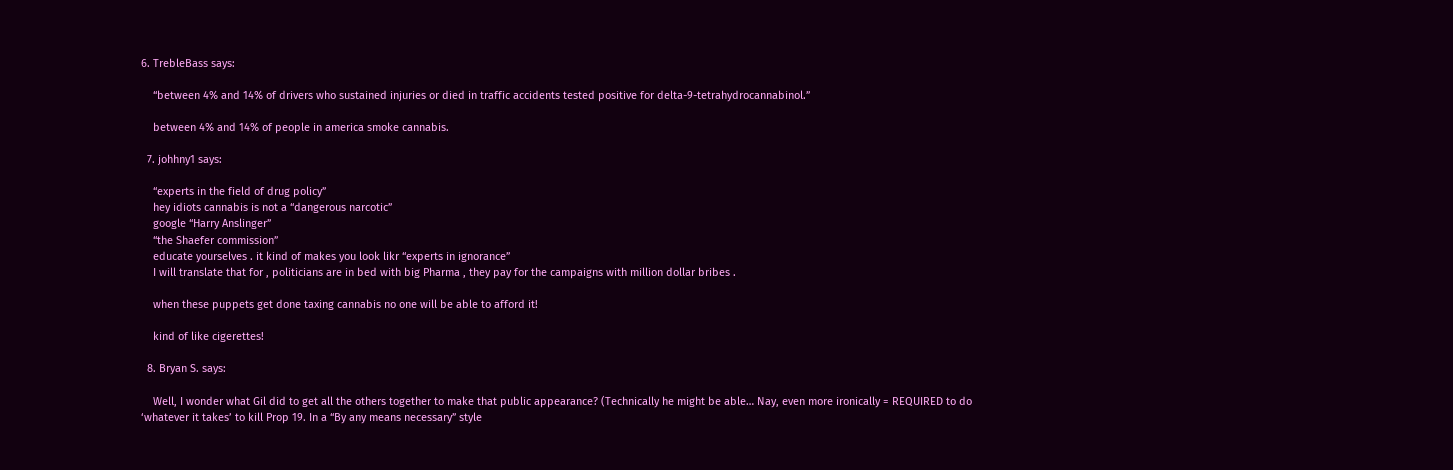6. TrebleBass says:

    “between 4% and 14% of drivers who sustained injuries or died in traffic accidents tested positive for delta-9-tetrahydrocannabinol.”

    between 4% and 14% of people in america smoke cannabis.

  7. johhny1 says:

    “experts in the field of drug policy”
    hey idiots cannabis is not a “dangerous narcotic”
    google “Harry Anslinger”
    “the Shaefer commission”
    educate yourselves . it kind of makes you look likr “experts in ignorance”
    I will translate that for , politicians are in bed with big Pharma , they pay for the campaigns with million dollar bribes .

    when these puppets get done taxing cannabis no one will be able to afford it!

    kind of like cigerettes!

  8. Bryan S. says:

    Well, I wonder what Gil did to get all the others together to make that public appearance? (Technically he might be able… Nay, even more ironically = REQUIRED to do ‘whatever it takes’ to kill Prop 19. In a “By any means necessary” style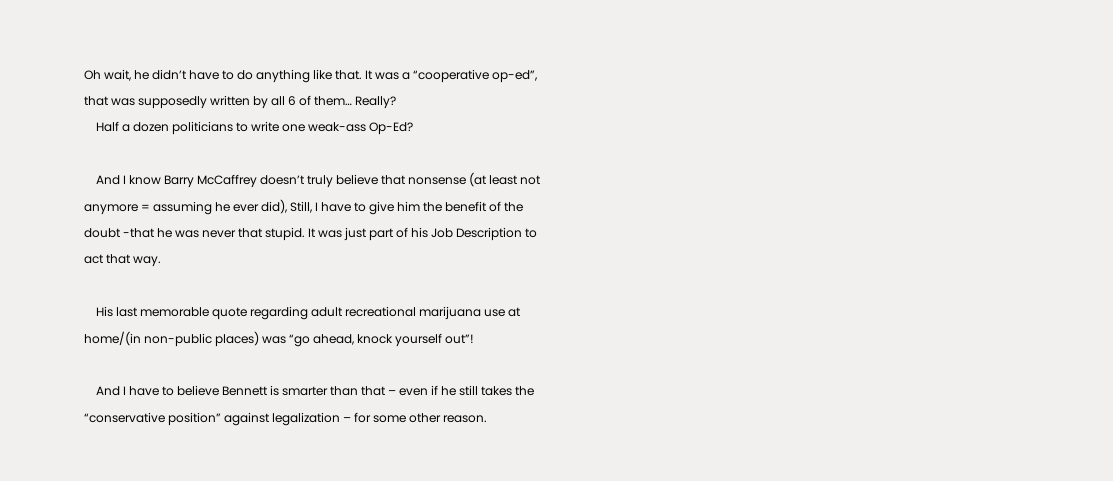Oh wait, he didn’t have to do anything like that. It was a “cooperative op-ed”, that was supposedly written by all 6 of them… Really?
    Half a dozen politicians to write one weak-ass Op-Ed?

    And I know Barry McCaffrey doesn’t truly believe that nonsense (at least not anymore = assuming he ever did), Still, I have to give him the benefit of the doubt -that he was never that stupid. It was just part of his Job Description to act that way.

    His last memorable quote regarding adult recreational marijuana use at home/(in non-public places) was “go ahead, knock yourself out”!

    And I have to believe Bennett is smarter than that – even if he still takes the “conservative position” against legalization – for some other reason.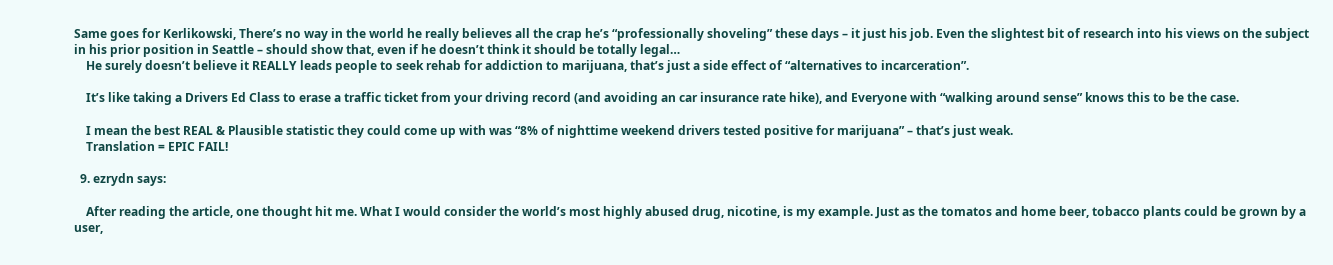Same goes for Kerlikowski, There’s no way in the world he really believes all the crap he’s “professionally shoveling” these days – it just his job. Even the slightest bit of research into his views on the subject in his prior position in Seattle – should show that, even if he doesn’t think it should be totally legal…
    He surely doesn’t believe it REALLY leads people to seek rehab for addiction to marijuana, that’s just a side effect of “alternatives to incarceration”.

    It’s like taking a Drivers Ed Class to erase a traffic ticket from your driving record (and avoiding an car insurance rate hike), and Everyone with “walking around sense” knows this to be the case.

    I mean the best REAL & Plausible statistic they could come up with was “8% of nighttime weekend drivers tested positive for marijuana” – that’s just weak.
    Translation = EPIC FAIL!

  9. ezrydn says:

    After reading the article, one thought hit me. What I would consider the world’s most highly abused drug, nicotine, is my example. Just as the tomatos and home beer, tobacco plants could be grown by a user,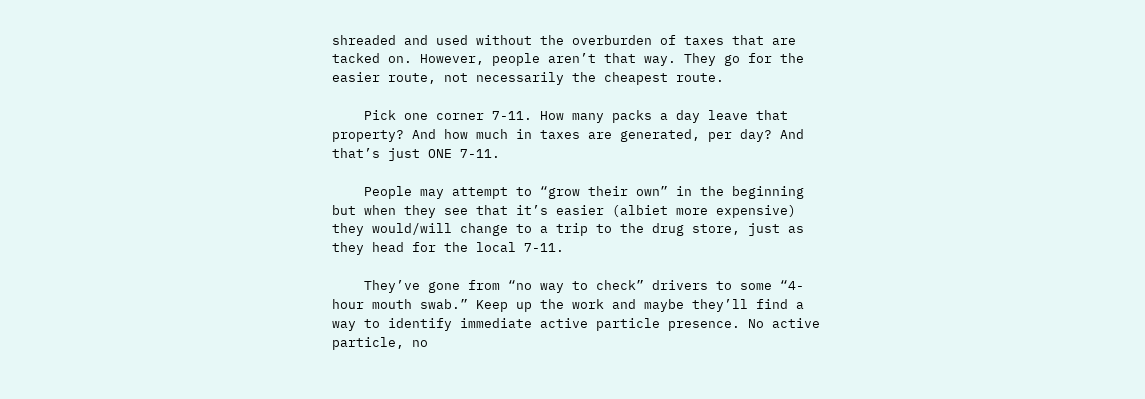shreaded and used without the overburden of taxes that are tacked on. However, people aren’t that way. They go for the easier route, not necessarily the cheapest route.

    Pick one corner 7-11. How many packs a day leave that property? And how much in taxes are generated, per day? And that’s just ONE 7-11.

    People may attempt to “grow their own” in the beginning but when they see that it’s easier (albiet more expensive) they would/will change to a trip to the drug store, just as they head for the local 7-11.

    They’ve gone from “no way to check” drivers to some “4-hour mouth swab.” Keep up the work and maybe they’ll find a way to identify immediate active particle presence. No active particle, no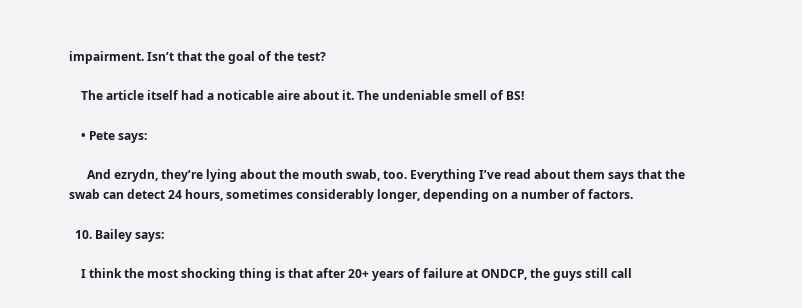impairment. Isn’t that the goal of the test?

    The article itself had a noticable aire about it. The undeniable smell of BS!

    • Pete says:

      And ezrydn, they’re lying about the mouth swab, too. Everything I’ve read about them says that the swab can detect 24 hours, sometimes considerably longer, depending on a number of factors.

  10. Bailey says:

    I think the most shocking thing is that after 20+ years of failure at ONDCP, the guys still call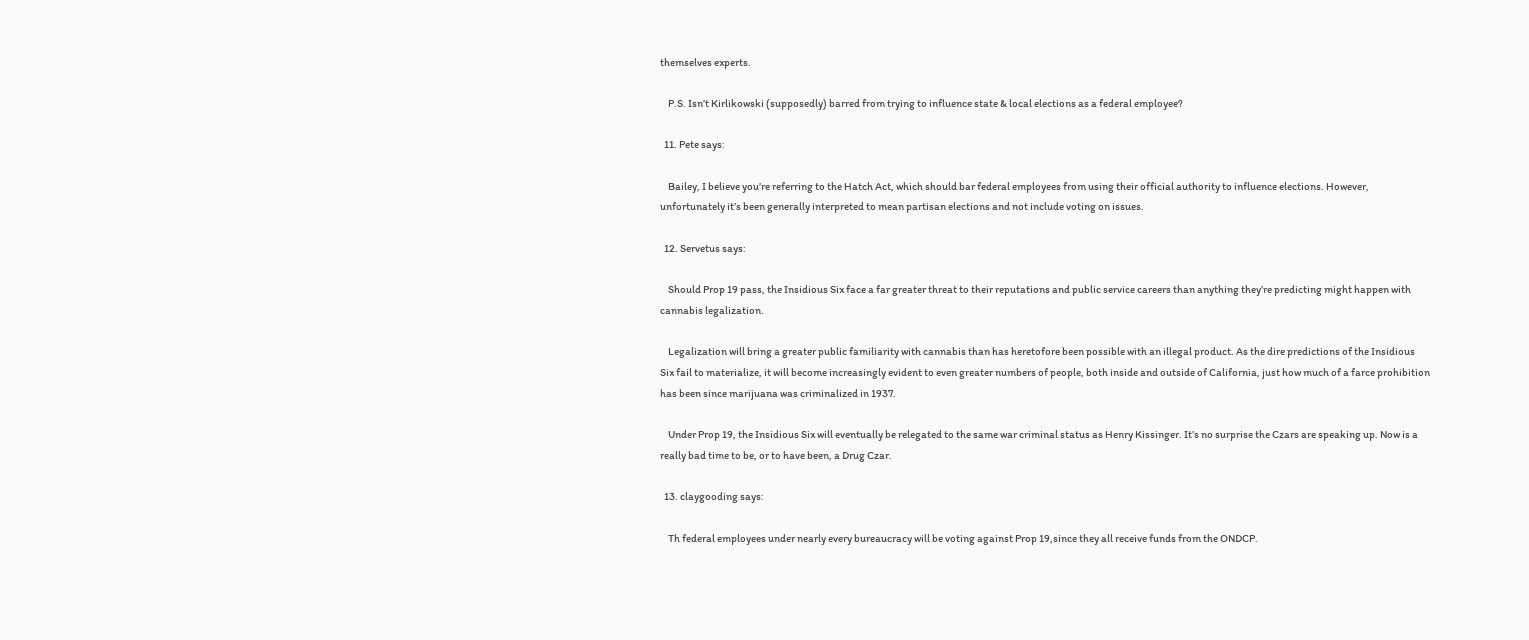themselves experts.

    P.S. Isn’t Kirlikowski (supposedly) barred from trying to influence state & local elections as a federal employee?

  11. Pete says:

    Bailey, I believe you’re referring to the Hatch Act, which should bar federal employees from using their official authority to influence elections. However, unfortunately it’s been generally interpreted to mean partisan elections and not include voting on issues.

  12. Servetus says:

    Should Prop 19 pass, the Insidious Six face a far greater threat to their reputations and public service careers than anything they’re predicting might happen with cannabis legalization.

    Legalization will bring a greater public familiarity with cannabis than has heretofore been possible with an illegal product. As the dire predictions of the Insidious Six fail to materialize, it will become increasingly evident to even greater numbers of people, both inside and outside of California, just how much of a farce prohibition has been since marijuana was criminalized in 1937.

    Under Prop 19, the Insidious Six will eventually be relegated to the same war criminal status as Henry Kissinger. It’s no surprise the Czars are speaking up. Now is a really bad time to be, or to have been, a Drug Czar.

  13. claygooding says:

    Th federal employees under nearly every bureaucracy will be voting against Prop 19,since they all receive funds from the ONDCP.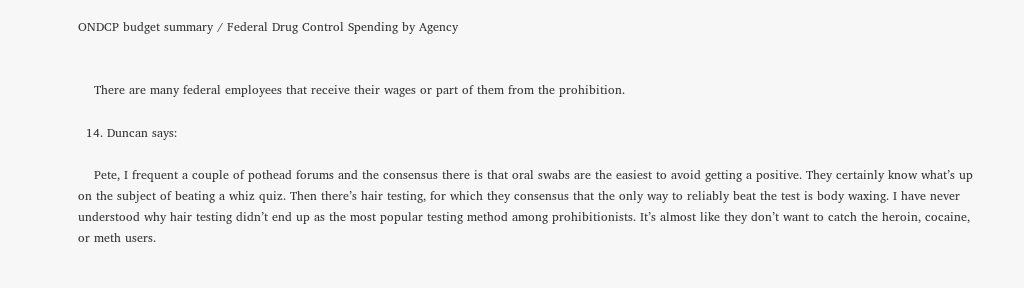ONDCP budget summary / Federal Drug Control Spending by Agency


    There are many federal employees that receive their wages or part of them from the prohibition.

  14. Duncan says:

    Pete, I frequent a couple of pothead forums and the consensus there is that oral swabs are the easiest to avoid getting a positive. They certainly know what’s up on the subject of beating a whiz quiz. Then there’s hair testing, for which they consensus that the only way to reliably beat the test is body waxing. I have never understood why hair testing didn’t end up as the most popular testing method among prohibitionists. It’s almost like they don’t want to catch the heroin, cocaine, or meth users.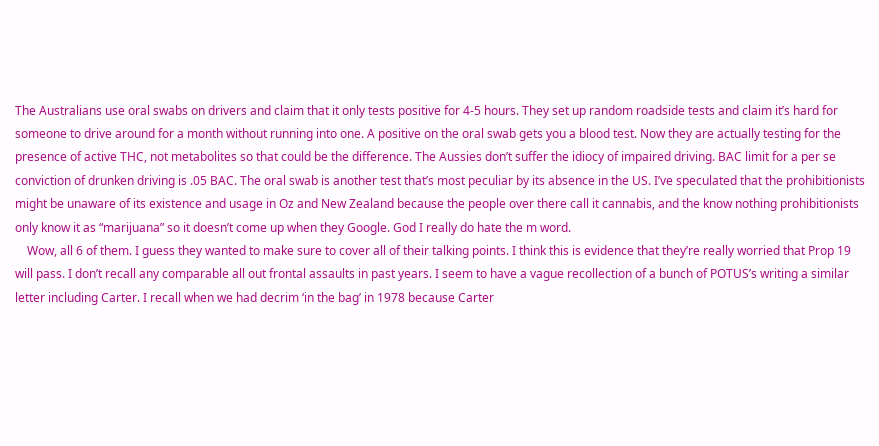The Australians use oral swabs on drivers and claim that it only tests positive for 4-5 hours. They set up random roadside tests and claim it’s hard for someone to drive around for a month without running into one. A positive on the oral swab gets you a blood test. Now they are actually testing for the presence of active THC, not metabolites so that could be the difference. The Aussies don’t suffer the idiocy of impaired driving. BAC limit for a per se conviction of drunken driving is .05 BAC. The oral swab is another test that’s most peculiar by its absence in the US. I’ve speculated that the prohibitionists might be unaware of its existence and usage in Oz and New Zealand because the people over there call it cannabis, and the know nothing prohibitionists only know it as “marijuana” so it doesn’t come up when they Google. God I really do hate the m word.
    Wow, all 6 of them. I guess they wanted to make sure to cover all of their talking points. I think this is evidence that they’re really worried that Prop 19 will pass. I don’t recall any comparable all out frontal assaults in past years. I seem to have a vague recollection of a bunch of POTUS’s writing a similar letter including Carter. I recall when we had decrim ‘in the bag’ in 1978 because Carter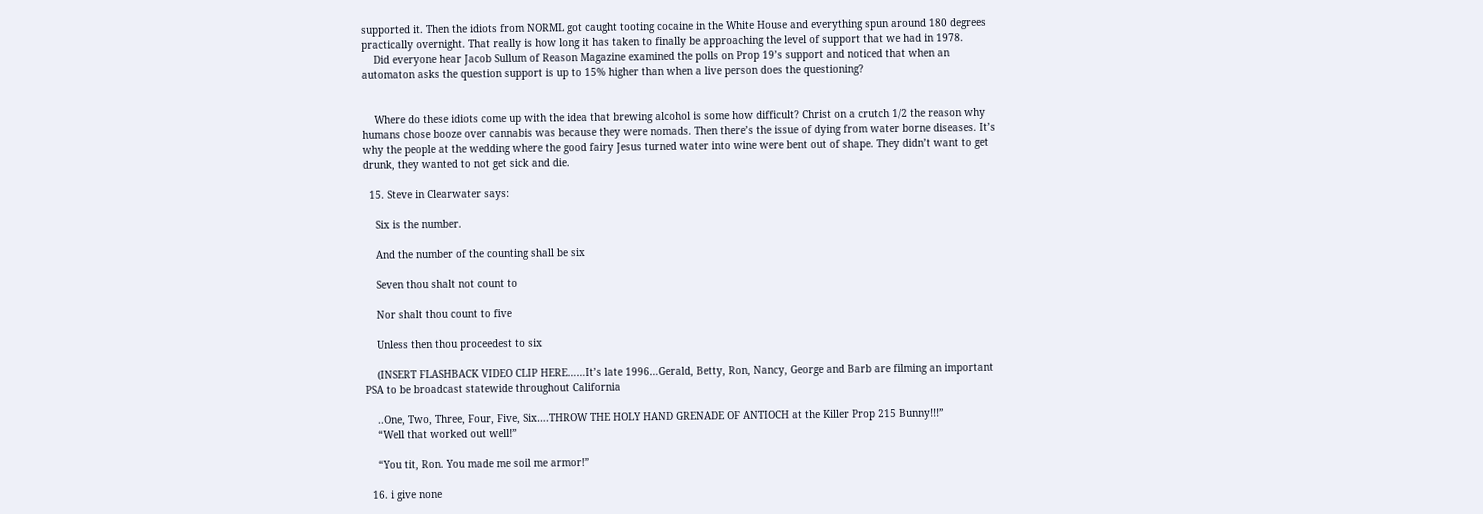supported it. Then the idiots from NORML got caught tooting cocaine in the White House and everything spun around 180 degrees practically overnight. That really is how long it has taken to finally be approaching the level of support that we had in 1978.
    Did everyone hear Jacob Sullum of Reason Magazine examined the polls on Prop 19’s support and noticed that when an automaton asks the question support is up to 15% higher than when a live person does the questioning?


    Where do these idiots come up with the idea that brewing alcohol is some how difficult? Christ on a crutch 1/2 the reason why humans chose booze over cannabis was because they were nomads. Then there’s the issue of dying from water borne diseases. It’s why the people at the wedding where the good fairy Jesus turned water into wine were bent out of shape. They didn’t want to get drunk, they wanted to not get sick and die.

  15. Steve in Clearwater says:

    Six is the number.

    And the number of the counting shall be six

    Seven thou shalt not count to

    Nor shalt thou count to five

    Unless then thou proceedest to six

    (INSERT FLASHBACK VIDEO CLIP HERE……It’s late 1996…Gerald, Betty, Ron, Nancy, George and Barb are filming an important PSA to be broadcast statewide throughout California

    ..One, Two, Three, Four, Five, Six….THROW THE HOLY HAND GRENADE OF ANTIOCH at the Killer Prop 215 Bunny!!!”
    “Well that worked out well!”

    “You tit, Ron. You made me soil me armor!”

  16. i give none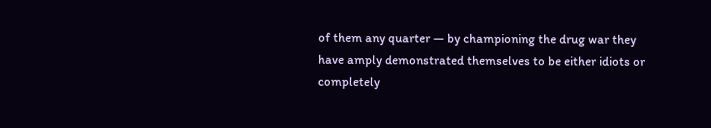of them any quarter — by championing the drug war they have amply demonstrated themselves to be either idiots or completely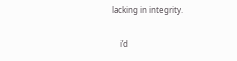lacking in integrity.

    i’d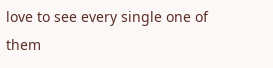love to see every single one of them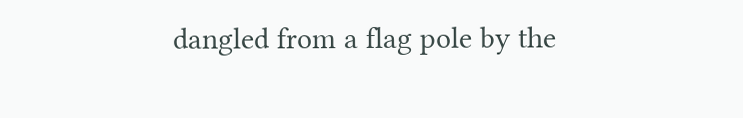dangled from a flag pole by the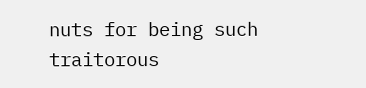nuts for being such traitorous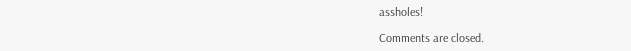assholes!

Comments are closed.